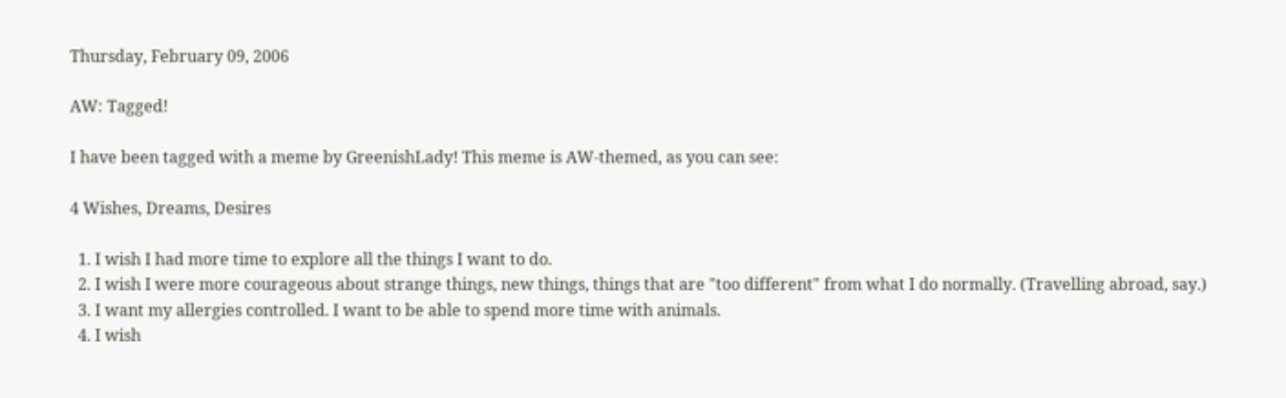Thursday, February 09, 2006

AW: Tagged!

I have been tagged with a meme by GreenishLady! This meme is AW-themed, as you can see:

4 Wishes, Dreams, Desires

  1. I wish I had more time to explore all the things I want to do.
  2. I wish I were more courageous about strange things, new things, things that are "too different" from what I do normally. (Travelling abroad, say.)
  3. I want my allergies controlled. I want to be able to spend more time with animals.
  4. I wish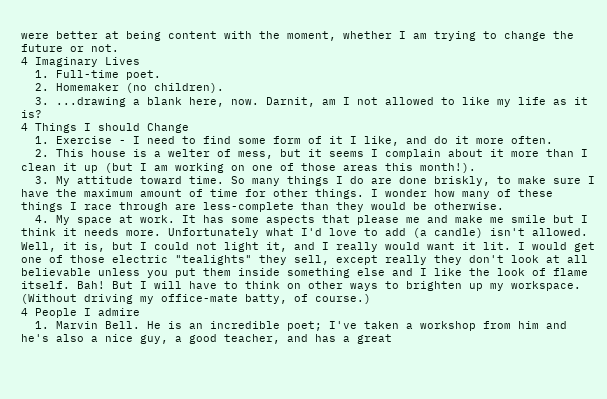were better at being content with the moment, whether I am trying to change the future or not.
4 Imaginary Lives
  1. Full-time poet.
  2. Homemaker (no children).
  3. ...drawing a blank here, now. Darnit, am I not allowed to like my life as it is?
4 Things I should Change
  1. Exercise - I need to find some form of it I like, and do it more often.
  2. This house is a welter of mess, but it seems I complain about it more than I clean it up (but I am working on one of those areas this month!).
  3. My attitude toward time. So many things I do are done briskly, to make sure I have the maximum amount of time for other things. I wonder how many of these things I race through are less-complete than they would be otherwise.
  4. My space at work. It has some aspects that please me and make me smile but I think it needs more. Unfortunately what I'd love to add (a candle) isn't allowed. Well, it is, but I could not light it, and I really would want it lit. I would get one of those electric "tealights" they sell, except really they don't look at all believable unless you put them inside something else and I like the look of flame itself. Bah! But I will have to think on other ways to brighten up my workspace. (Without driving my office-mate batty, of course.)
4 People I admire
  1. Marvin Bell. He is an incredible poet; I've taken a workshop from him and he's also a nice guy, a good teacher, and has a great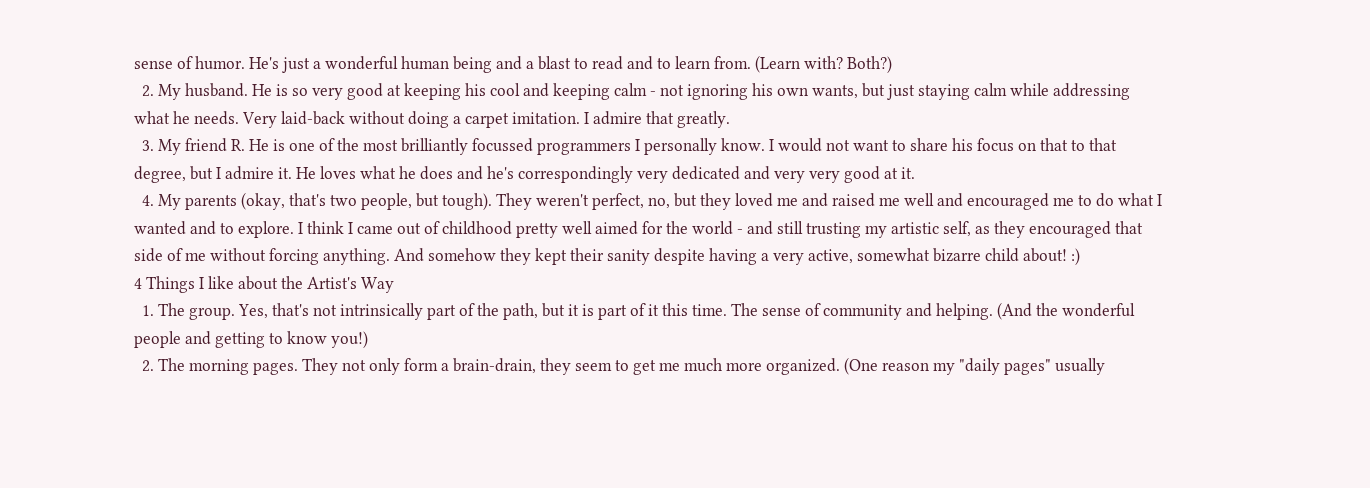sense of humor. He's just a wonderful human being and a blast to read and to learn from. (Learn with? Both?)
  2. My husband. He is so very good at keeping his cool and keeping calm - not ignoring his own wants, but just staying calm while addressing what he needs. Very laid-back without doing a carpet imitation. I admire that greatly.
  3. My friend R. He is one of the most brilliantly focussed programmers I personally know. I would not want to share his focus on that to that degree, but I admire it. He loves what he does and he's correspondingly very dedicated and very very good at it.
  4. My parents (okay, that's two people, but tough). They weren't perfect, no, but they loved me and raised me well and encouraged me to do what I wanted and to explore. I think I came out of childhood pretty well aimed for the world - and still trusting my artistic self, as they encouraged that side of me without forcing anything. And somehow they kept their sanity despite having a very active, somewhat bizarre child about! :)
4 Things I like about the Artist's Way
  1. The group. Yes, that's not intrinsically part of the path, but it is part of it this time. The sense of community and helping. (And the wonderful people and getting to know you!)
  2. The morning pages. They not only form a brain-drain, they seem to get me much more organized. (One reason my "daily pages" usually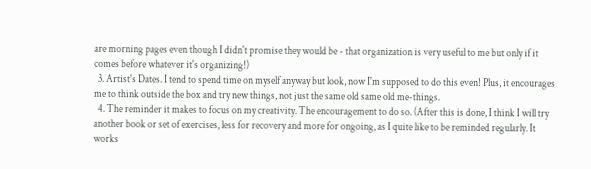are morning pages even though I didn't promise they would be - that organization is very useful to me but only if it comes before whatever it's organizing!)
  3. Artist's Dates. I tend to spend time on myself anyway but look, now I'm supposed to do this even! Plus, it encourages me to think outside the box and try new things, not just the same old same old me-things.
  4. The reminder it makes to focus on my creativity. The encouragement to do so. (After this is done, I think I will try another book or set of exercises, less for recovery and more for ongoing, as I quite like to be reminded regularly. It works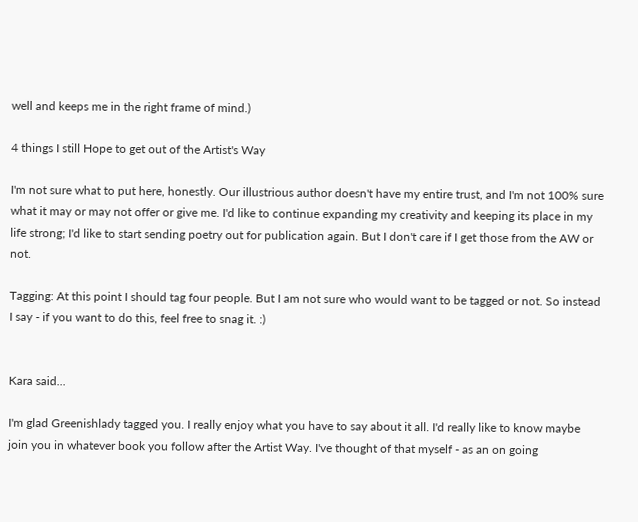well and keeps me in the right frame of mind.)

4 things I still Hope to get out of the Artist's Way

I'm not sure what to put here, honestly. Our illustrious author doesn't have my entire trust, and I'm not 100% sure what it may or may not offer or give me. I'd like to continue expanding my creativity and keeping its place in my life strong; I'd like to start sending poetry out for publication again. But I don't care if I get those from the AW or not.

Tagging: At this point I should tag four people. But I am not sure who would want to be tagged or not. So instead I say - if you want to do this, feel free to snag it. :)


Kara said...

I'm glad Greenishlady tagged you. I really enjoy what you have to say about it all. I'd really like to know maybe join you in whatever book you follow after the Artist Way. I've thought of that myself - as an on going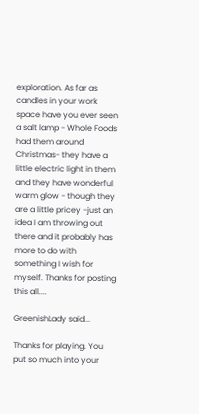exploration. As far as candles in your work space have you ever seen a salt lamp - Whole Foods had them around Christmas- they have a little electric light in them and they have wonderful warm glow - though they are a little pricey -just an idea I am throwing out there and it probably has more to do with something I wish for myself. Thanks for posting this all....

GreenishLady said...

Thanks for playing. You put so much into your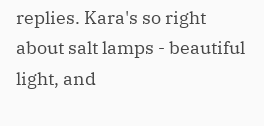replies. Kara's so right about salt lamps - beautiful light, and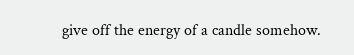give off the energy of a candle somehow.